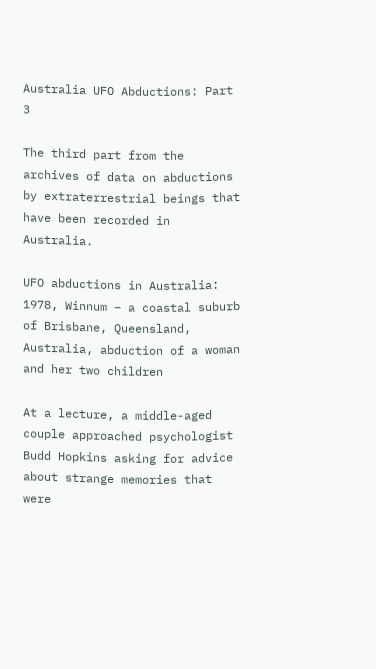Australia UFO Abductions: Part 3

The third part from the archives of data on abductions by extraterrestrial beings that have been recorded in Australia.

UFO abductions in Australia: 1978, Winnum – a coastal suburb of Brisbane, Queensland, Australia, abduction of a woman and her two children

At a lecture, a middle-aged couple approached psychologist Budd Hopkins asking for advice about strange memories that were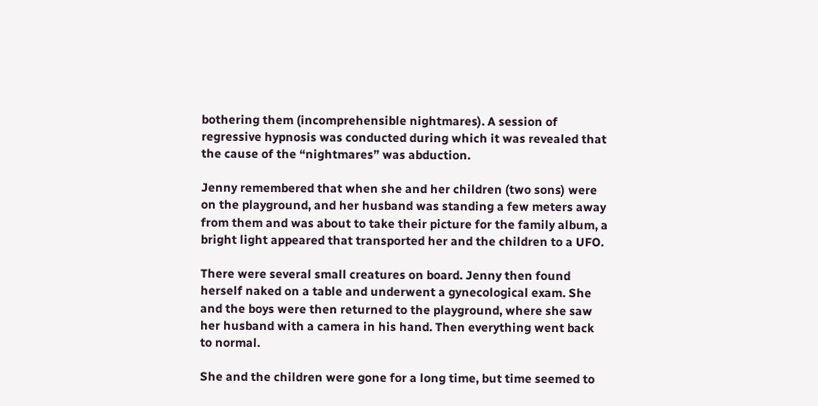bothering them (incomprehensible nightmares). A session of regressive hypnosis was conducted during which it was revealed that the cause of the “nightmares” was abduction.

Jenny remembered that when she and her children (two sons) were on the playground, and her husband was standing a few meters away from them and was about to take their picture for the family album, a bright light appeared that transported her and the children to a UFO.

There were several small creatures on board. Jenny then found herself naked on a table and underwent a gynecological exam. She and the boys were then returned to the playground, where she saw her husband with a camera in his hand. Then everything went back to normal.

She and the children were gone for a long time, but time seemed to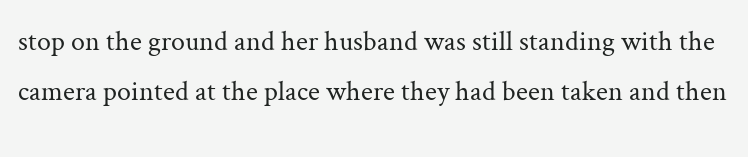stop on the ground and her husband was still standing with the camera pointed at the place where they had been taken and then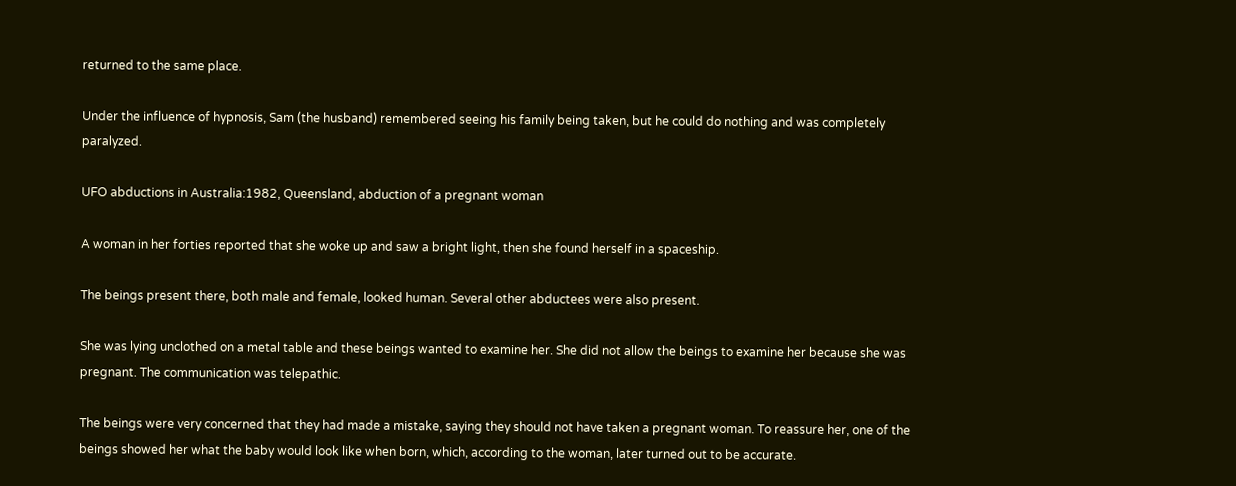returned to the same place.

Under the influence of hypnosis, Sam (the husband) remembered seeing his family being taken, but he could do nothing and was completely paralyzed.

UFO abductions in Australia:1982, Queensland, abduction of a pregnant woman

A woman in her forties reported that she woke up and saw a bright light, then she found herself in a spaceship.

The beings present there, both male and female, looked human. Several other abductees were also present.

She was lying unclothed on a metal table and these beings wanted to examine her. She did not allow the beings to examine her because she was pregnant. The communication was telepathic.

The beings were very concerned that they had made a mistake, saying they should not have taken a pregnant woman. To reassure her, one of the beings showed her what the baby would look like when born, which, according to the woman, later turned out to be accurate.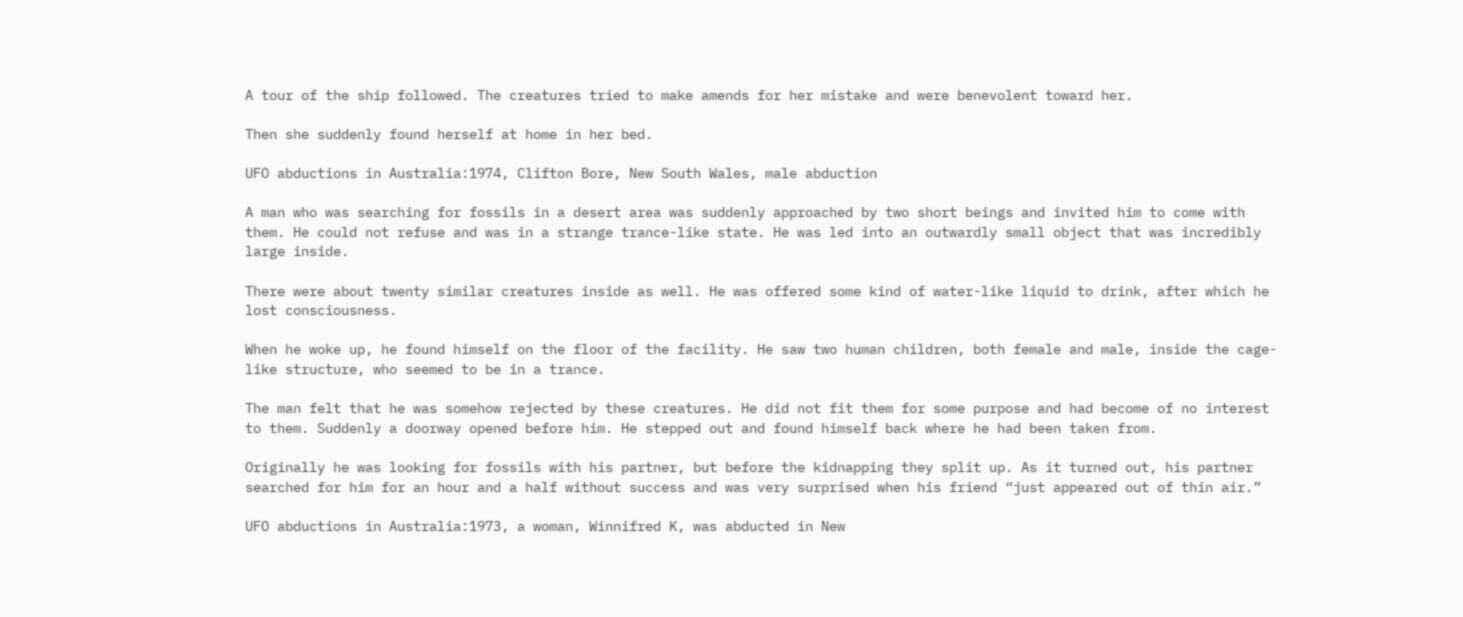A tour of the ship followed. The creatures tried to make amends for her mistake and were benevolent toward her.

Then she suddenly found herself at home in her bed.

UFO abductions in Australia:1974, Clifton Bore, New South Wales, male abduction

A man who was searching for fossils in a desert area was suddenly approached by two short beings and invited him to come with them. He could not refuse and was in a strange trance-like state. He was led into an outwardly small object that was incredibly large inside.

There were about twenty similar creatures inside as well. He was offered some kind of water-like liquid to drink, after which he lost consciousness.

When he woke up, he found himself on the floor of the facility. He saw two human children, both female and male, inside the cage-like structure, who seemed to be in a trance.

The man felt that he was somehow rejected by these creatures. He did not fit them for some purpose and had become of no interest to them. Suddenly a doorway opened before him. He stepped out and found himself back where he had been taken from.

Originally he was looking for fossils with his partner, but before the kidnapping they split up. As it turned out, his partner searched for him for an hour and a half without success and was very surprised when his friend “just appeared out of thin air.”

UFO abductions in Australia:1973, a woman, Winnifred K, was abducted in New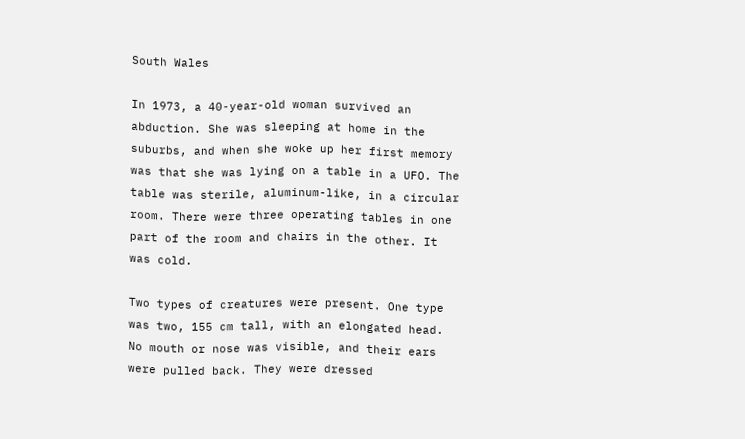South Wales

In 1973, a 40-year-old woman survived an abduction. She was sleeping at home in the suburbs, and when she woke up her first memory was that she was lying on a table in a UFO. The table was sterile, aluminum-like, in a circular room. There were three operating tables in one part of the room and chairs in the other. It was cold.

Two types of creatures were present. One type was two, 155 cm tall, with an elongated head. No mouth or nose was visible, and their ears were pulled back. They were dressed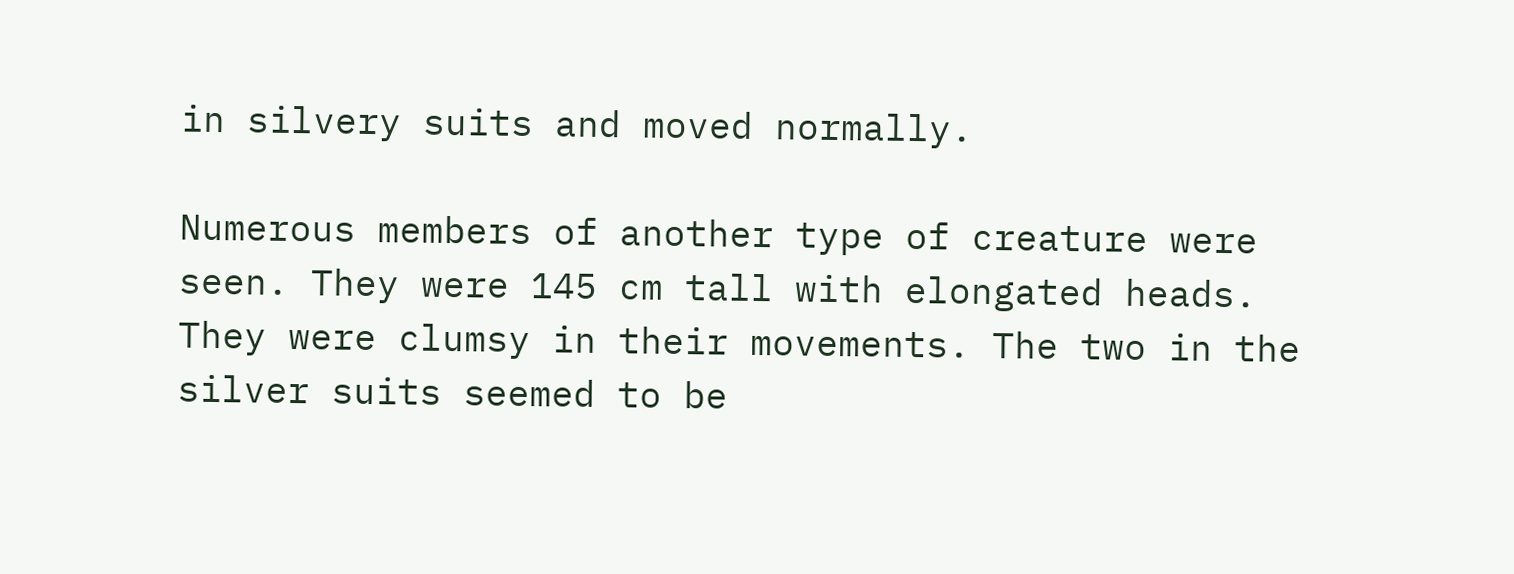in silvery suits and moved normally.

Numerous members of another type of creature were seen. They were 145 cm tall with elongated heads. They were clumsy in their movements. The two in the silver suits seemed to be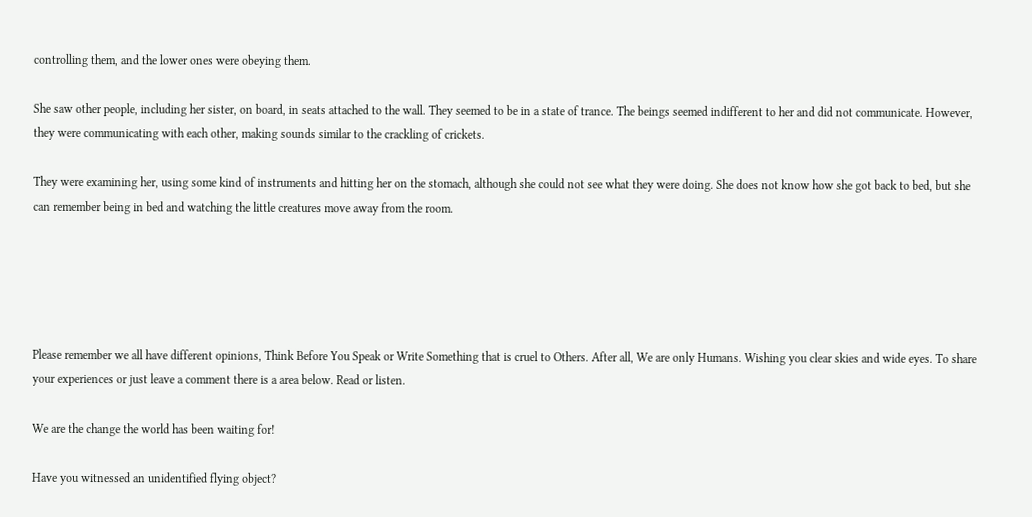controlling them, and the lower ones were obeying them.

She saw other people, including her sister, on board, in seats attached to the wall. They seemed to be in a state of trance. The beings seemed indifferent to her and did not communicate. However, they were communicating with each other, making sounds similar to the crackling of crickets.

They were examining her, using some kind of instruments and hitting her on the stomach, although she could not see what they were doing. She does not know how she got back to bed, but she can remember being in bed and watching the little creatures move away from the room.





Please remember we all have different opinions, Think Before You Speak or Write Something that is cruel to Others. After all, We are only Humans. Wishing you clear skies and wide eyes. To share your experiences or just leave a comment there is a area below. Read or listen.

We are the change the world has been waiting for!

Have you witnessed an unidentified flying object?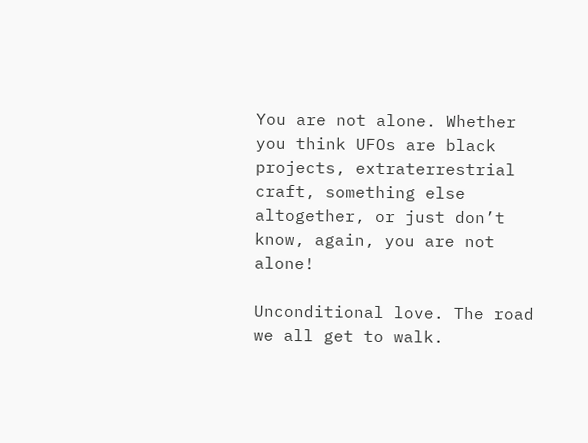You are not alone. Whether you think UFOs are black projects, extraterrestrial craft, something else altogether, or just don’t know, again, you are not alone!

Unconditional love. The road we all get to walk.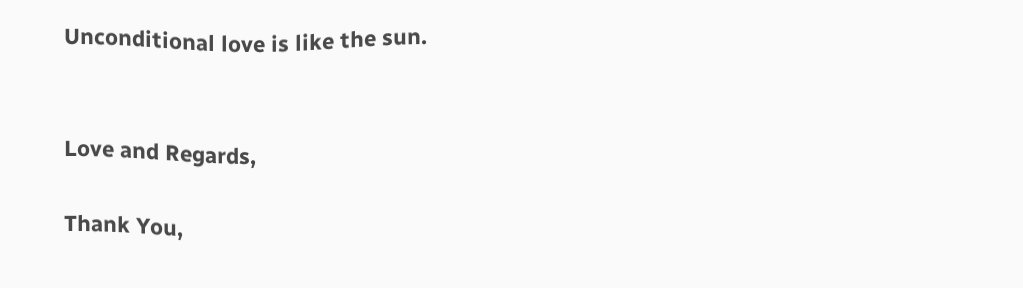Unconditional love is like the sun.


Love and Regards,

Thank You,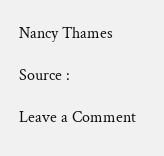Nancy Thames

Source :

Leave a Comment